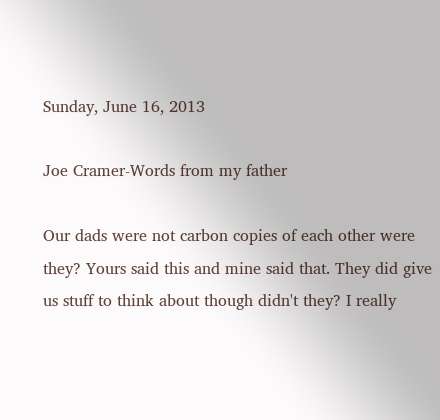Sunday, June 16, 2013

Joe Cramer-Words from my father

Our dads were not carbon copies of each other were they? Yours said this and mine said that. They did give us stuff to think about though didn't they? I really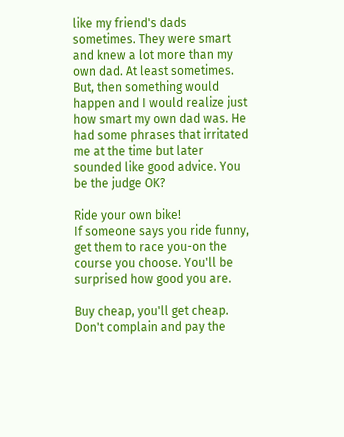like my friend's dads sometimes. They were smart and knew a lot more than my own dad. At least sometimes. But, then something would happen and I would realize just how smart my own dad was. He had some phrases that irritated me at the time but later sounded like good advice. You be the judge OK?

Ride your own bike!
If someone says you ride funny, get them to race you-on the course you choose. You'll be surprised how good you are.

Buy cheap, you'll get cheap. Don't complain and pay the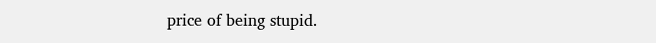price of being stupid.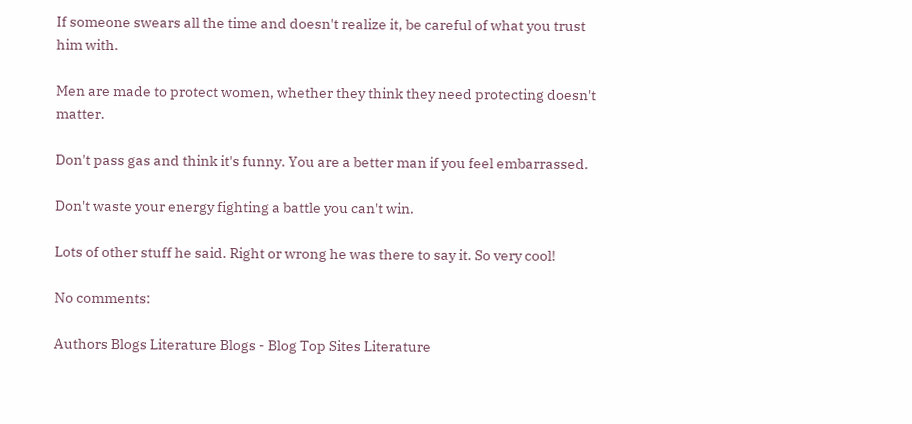If someone swears all the time and doesn't realize it, be careful of what you trust him with.

Men are made to protect women, whether they think they need protecting doesn't matter.

Don't pass gas and think it's funny. You are a better man if you feel embarrassed.

Don't waste your energy fighting a battle you can't win.

Lots of other stuff he said. Right or wrong he was there to say it. So very cool!

No comments:

Authors Blogs Literature Blogs - Blog Top Sites Literature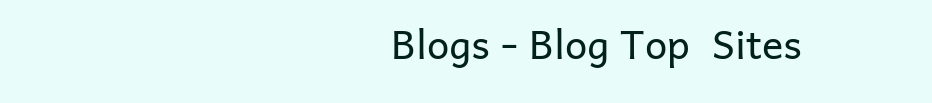Blogs - Blog Top  Sites